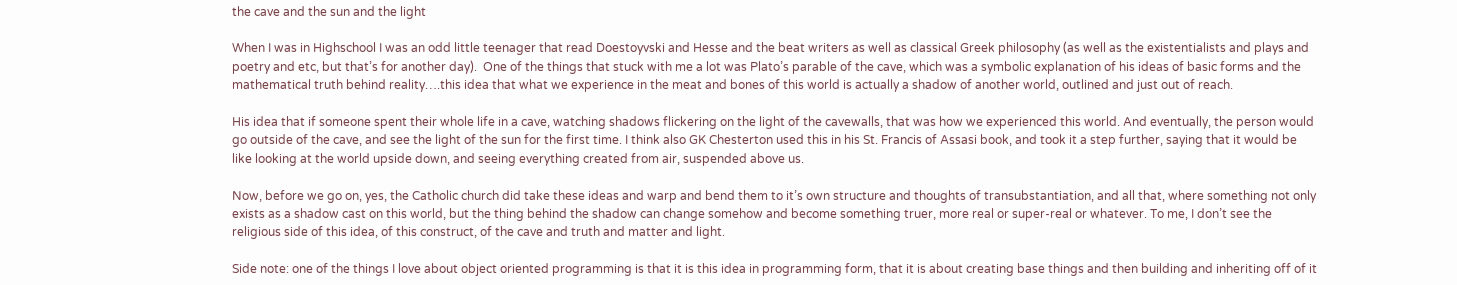the cave and the sun and the light

When I was in Highschool I was an odd little teenager that read Doestoyvski and Hesse and the beat writers as well as classical Greek philosophy (as well as the existentialists and plays and poetry and etc, but that’s for another day).  One of the things that stuck with me a lot was Plato’s parable of the cave, which was a symbolic explanation of his ideas of basic forms and the mathematical truth behind reality….this idea that what we experience in the meat and bones of this world is actually a shadow of another world, outlined and just out of reach.

His idea that if someone spent their whole life in a cave, watching shadows flickering on the light of the cavewalls, that was how we experienced this world. And eventually, the person would go outside of the cave, and see the light of the sun for the first time. I think also GK Chesterton used this in his St. Francis of Assasi book, and took it a step further, saying that it would be like looking at the world upside down, and seeing everything created from air, suspended above us.

Now, before we go on, yes, the Catholic church did take these ideas and warp and bend them to it’s own structure and thoughts of transubstantiation, and all that, where something not only exists as a shadow cast on this world, but the thing behind the shadow can change somehow and become something truer, more real or super-real or whatever. To me, I don’t see the religious side of this idea, of this construct, of the cave and truth and matter and light.

Side note: one of the things I love about object oriented programming is that it is this idea in programming form, that it is about creating base things and then building and inheriting off of it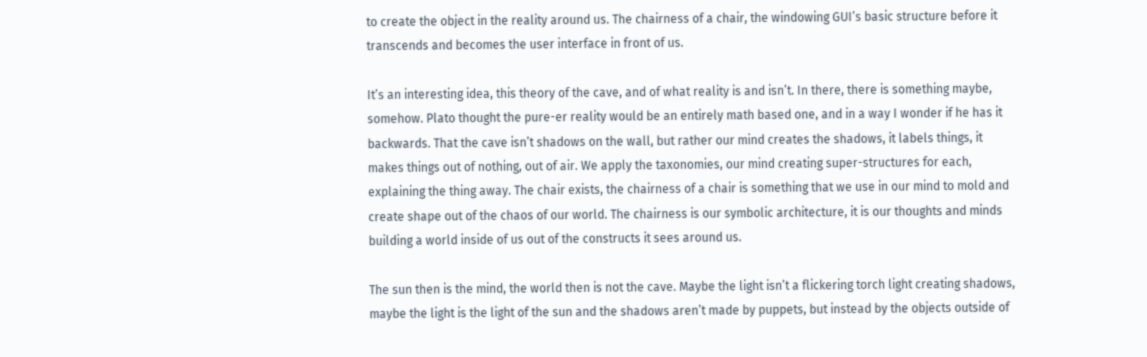to create the object in the reality around us. The chairness of a chair, the windowing GUI’s basic structure before it transcends and becomes the user interface in front of us.

It’s an interesting idea, this theory of the cave, and of what reality is and isn’t. In there, there is something maybe, somehow. Plato thought the pure-er reality would be an entirely math based one, and in a way I wonder if he has it backwards. That the cave isn’t shadows on the wall, but rather our mind creates the shadows, it labels things, it makes things out of nothing, out of air. We apply the taxonomies, our mind creating super-structures for each, explaining the thing away. The chair exists, the chairness of a chair is something that we use in our mind to mold and create shape out of the chaos of our world. The chairness is our symbolic architecture, it is our thoughts and minds building a world inside of us out of the constructs it sees around us.

The sun then is the mind, the world then is not the cave. Maybe the light isn’t a flickering torch light creating shadows, maybe the light is the light of the sun and the shadows aren’t made by puppets, but instead by the objects outside of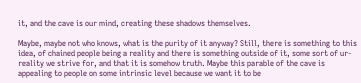it, and the cave is our mind, creating these shadows themselves.

Maybe, maybe not who knows, what is the purity of it anyway? Still, there is something to this idea, of chained people being a reality and there is something outside of it, some sort of ur-reality we strive for, and that it is somehow truth. Maybe this parable of the cave is appealing to people on some intrinsic level because we want it to be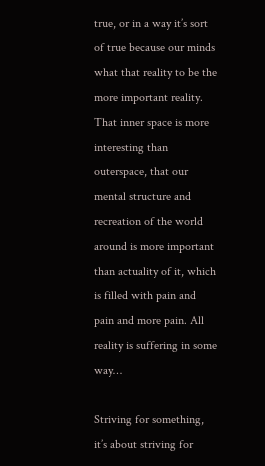true, or in a way it’s sort of true because our minds what that reality to be the more important reality. That inner space is more interesting than outerspace, that our mental structure and recreation of the world around is more important than actuality of it, which is filled with pain and pain and more pain. All reality is suffering in some way…

Striving for something, it’s about striving for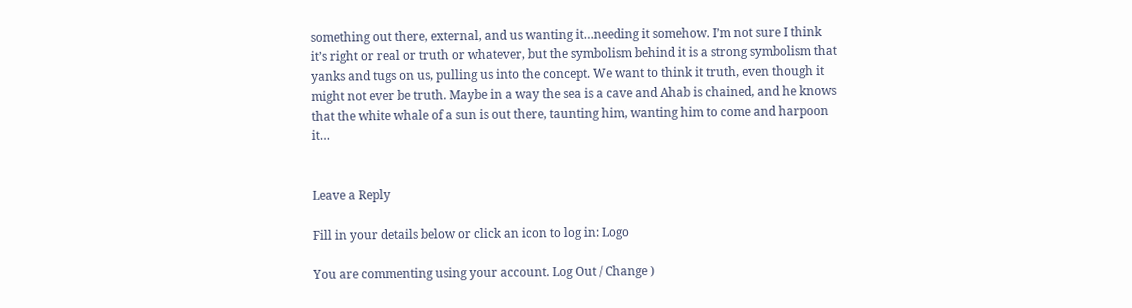something out there, external, and us wanting it…needing it somehow. I’m not sure I think it’s right or real or truth or whatever, but the symbolism behind it is a strong symbolism that yanks and tugs on us, pulling us into the concept. We want to think it truth, even though it might not ever be truth. Maybe in a way the sea is a cave and Ahab is chained, and he knows that the white whale of a sun is out there, taunting him, wanting him to come and harpoon it…


Leave a Reply

Fill in your details below or click an icon to log in: Logo

You are commenting using your account. Log Out / Change )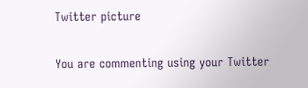Twitter picture

You are commenting using your Twitter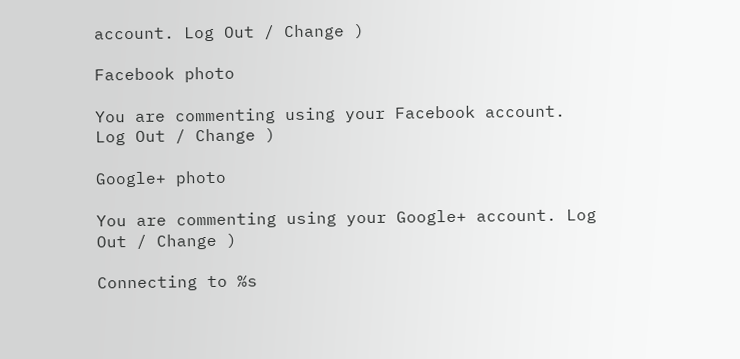account. Log Out / Change )

Facebook photo

You are commenting using your Facebook account. Log Out / Change )

Google+ photo

You are commenting using your Google+ account. Log Out / Change )

Connecting to %s